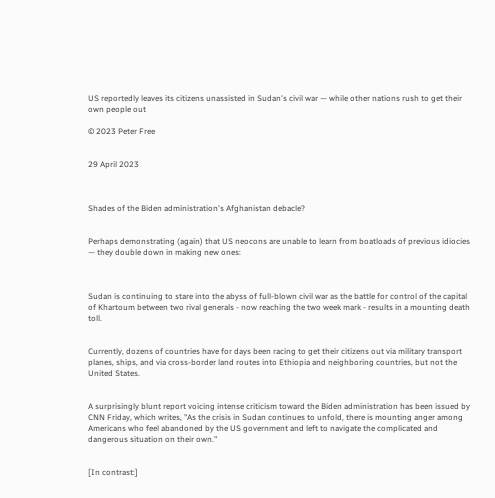US reportedly leaves its citizens unassisted in Sudan's civil war — while other nations rush to get their own people out

© 2023 Peter Free


29 April 2023



Shades of the Biden administration's Afghanistan debacle?


Perhaps demonstrating (again) that US neocons are unable to learn from boatloads of previous idiocies — they double down in making new ones:



Sudan is continuing to stare into the abyss of full-blown civil war as the battle for control of the capital of Khartoum between two rival generals - now reaching the two week mark - results in a mounting death toll.


Currently, dozens of countries have for days been racing to get their citizens out via military transport planes, ships, and via cross-border land routes into Ethiopia and neighboring countries, but not the United States.


A surprisingly blunt report voicing intense criticism toward the Biden administration has been issued by CNN Friday, which writes, "As the crisis in Sudan continues to unfold, there is mounting anger among Americans who feel abandoned by the US government and left to navigate the complicated and dangerous situation on their own."


[In contrast:]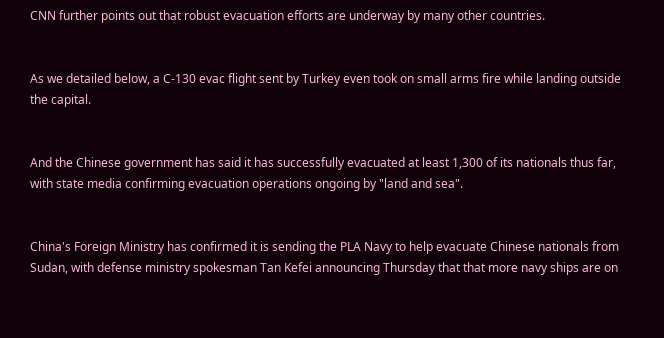CNN further points out that robust evacuation efforts are underway by many other countries.


As we detailed below, a C-130 evac flight sent by Turkey even took on small arms fire while landing outside the capital.


And the Chinese government has said it has successfully evacuated at least 1,300 of its nationals thus far, with state media confirming evacuation operations ongoing by "land and sea".


China's Foreign Ministry has confirmed it is sending the PLA Navy to help evacuate Chinese nationals from Sudan, with defense ministry spokesman Tan Kefei announcing Thursday that that more navy ships are on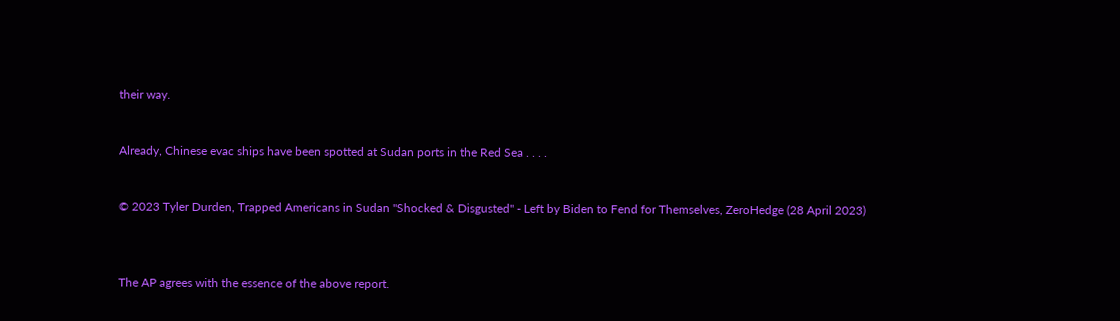their way.


Already, Chinese evac ships have been spotted at Sudan ports in the Red Sea . . . .


© 2023 Tyler Durden, Trapped Americans in Sudan "Shocked & Disgusted" - Left by Biden to Fend for Themselves, ZeroHedge (28 April 2023)



The AP agrees with the essence of the above report.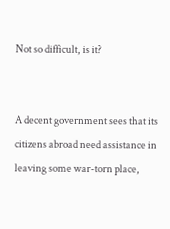Not so difficult, is it?


A decent government sees that its citizens abroad need assistance in leaving some war-torn place,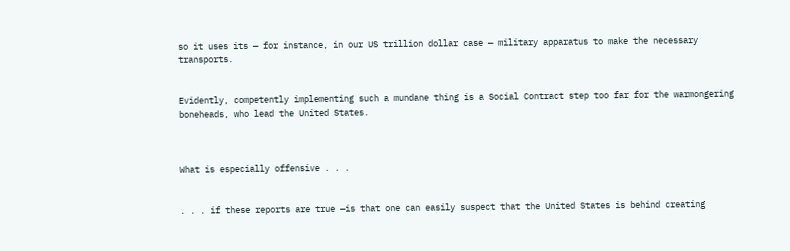so it uses its — for instance, in our US trillion dollar case — military apparatus to make the necessary transports.


Evidently, competently implementing such a mundane thing is a Social Contract step too far for the warmongering boneheads, who lead the United States.



What is especially offensive . . .


. . . if these reports are true —is that one can easily suspect that the United States is behind creating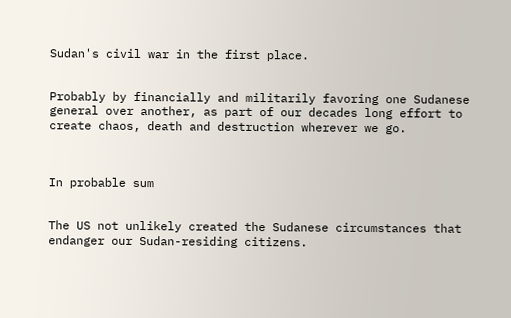Sudan's civil war in the first place.


Probably by financially and militarily favoring one Sudanese general over another, as part of our decades long effort to create chaos, death and destruction wherever we go.



In probable sum


The US not unlikely created the Sudanese circumstances that endanger our Sudan-residing citizens.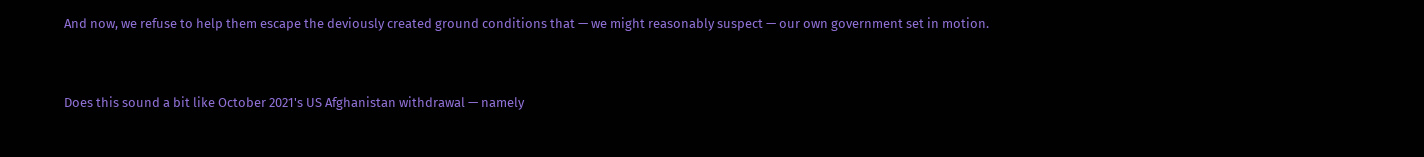And now, we refuse to help them escape the deviously created ground conditions that — we might reasonably suspect — our own government set in motion.


Does this sound a bit like October 2021's US Afghanistan withdrawal — namely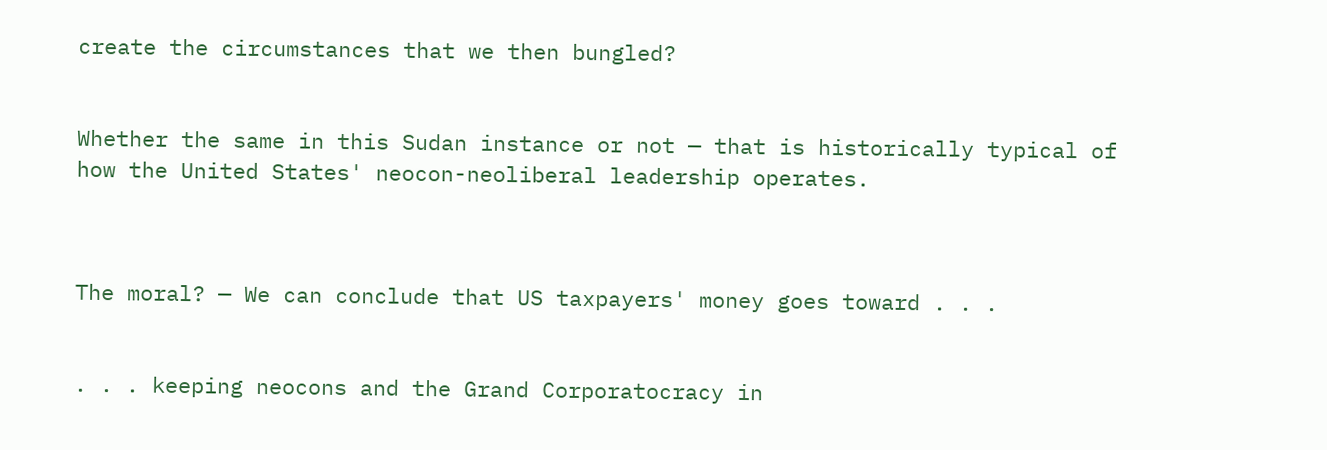create the circumstances that we then bungled?


Whether the same in this Sudan instance or not — that is historically typical of how the United States' neocon-neoliberal leadership operates.



The moral? — We can conclude that US taxpayers' money goes toward . . .


. . . keeping neocons and the Grand Corporatocracy in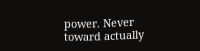power. Never toward actually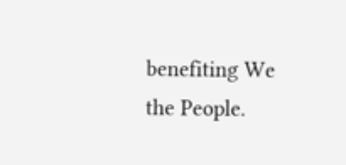benefiting We the People.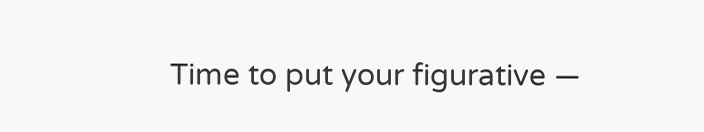Time to put your figurative —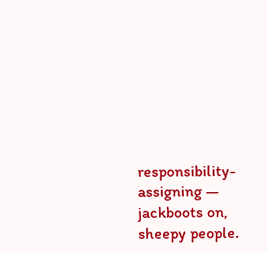responsibility-assigning — jackboots on, sheepy people.